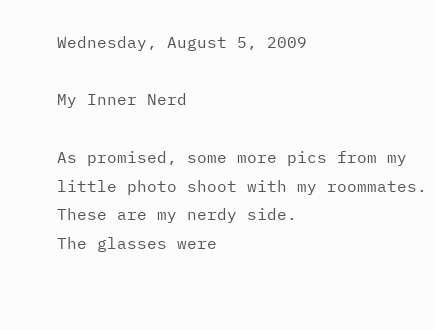Wednesday, August 5, 2009

My Inner Nerd

As promised, some more pics from my little photo shoot with my roommates.  These are my nerdy side.
The glasses were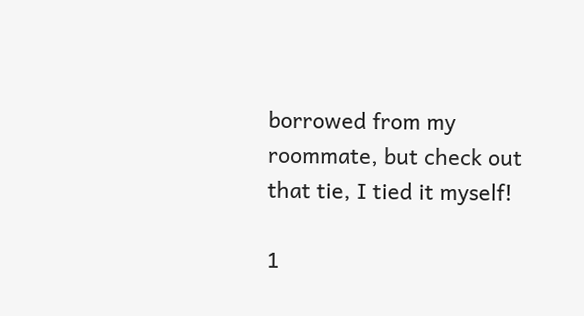borrowed from my roommate, but check out that tie, I tied it myself!

1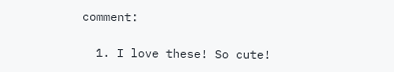comment:

  1. I love these! So cute!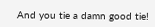And you tie a damn good tie!